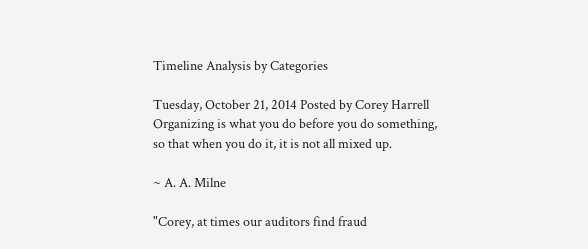Timeline Analysis by Categories

Tuesday, October 21, 2014 Posted by Corey Harrell
Organizing is what you do before you do something, so that when you do it, it is not all mixed up.

~ A. A. Milne

"Corey, at times our auditors find fraud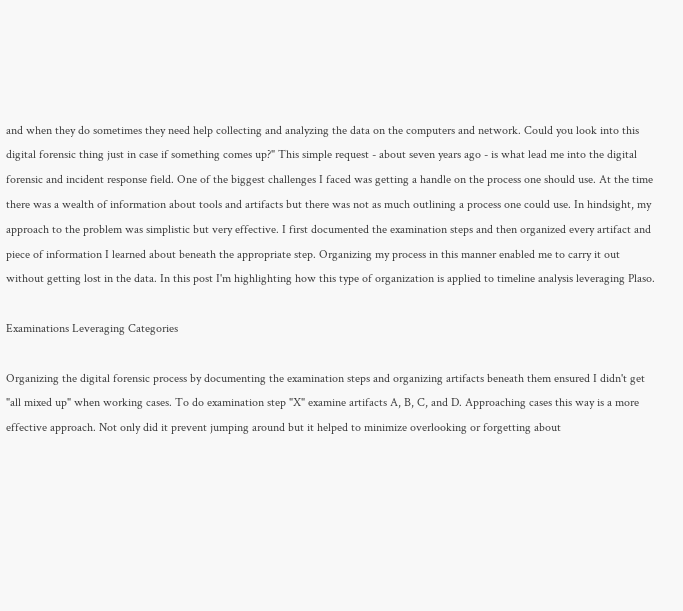and when they do sometimes they need help collecting and analyzing the data on the computers and network. Could you look into this digital forensic thing just in case if something comes up?" This simple request - about seven years ago - is what lead me into the digital forensic and incident response field. One of the biggest challenges I faced was getting a handle on the process one should use. At the time there was a wealth of information about tools and artifacts but there was not as much outlining a process one could use. In hindsight, my approach to the problem was simplistic but very effective. I first documented the examination steps and then organized every artifact and piece of information I learned about beneath the appropriate step. Organizing my process in this manner enabled me to carry it out without getting lost in the data. In this post I'm highlighting how this type of organization is applied to timeline analysis leveraging Plaso.

Examinations Leveraging Categories

Organizing the digital forensic process by documenting the examination steps and organizing artifacts beneath them ensured I didn't get "all mixed up" when working cases. To do examination step "X" examine artifacts A, B, C, and D. Approaching cases this way is a more effective approach. Not only did it prevent jumping around but it helped to minimize overlooking or forgetting about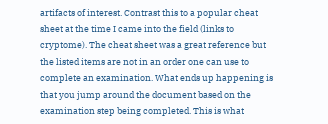artifacts of interest. Contrast this to a popular cheat sheet at the time I came into the field (links to cryptome). The cheat sheet was a great reference but the listed items are not in an order one can use to complete an examination. What ends up happening is that you jump around the document based on the examination step being completed. This is what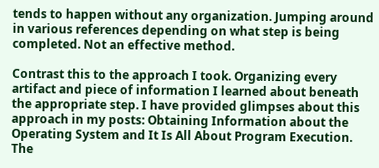tends to happen without any organization. Jumping around in various references depending on what step is being completed. Not an effective method.

Contrast this to the approach I took. Organizing every artifact and piece of information I learned about beneath the appropriate step. I have provided glimpses about this approach in my posts: Obtaining Information about the Operating System and It Is All About Program Execution. The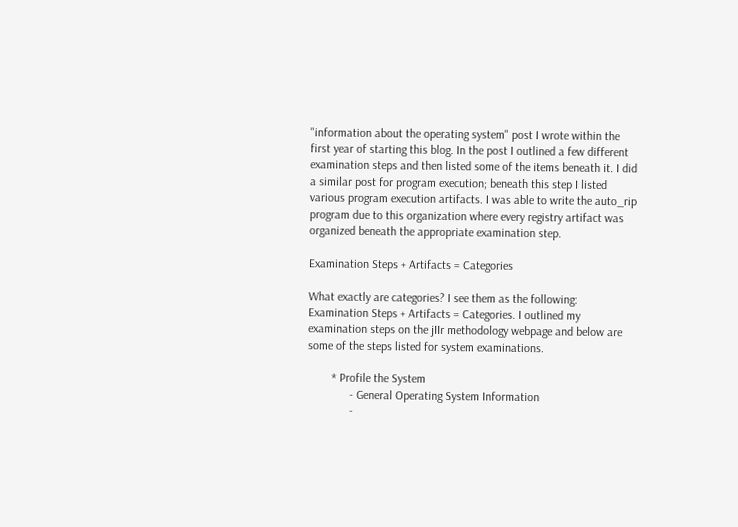"information about the operating system" post I wrote within the first year of starting this blog. In the post I outlined a few different examination steps and then listed some of the items beneath it. I did a similar post for program execution; beneath this step I listed various program execution artifacts. I was able to write the auto_rip program due to this organization where every registry artifact was organized beneath the appropriate examination step.

Examination Steps + Artifacts = Categories

What exactly are categories? I see them as the following: Examination Steps + Artifacts = Categories. I outlined my examination steps on the jIIr methodology webpage and below are some of the steps listed for system examinations.

        * Profile the System
              - General Operating System Information
              -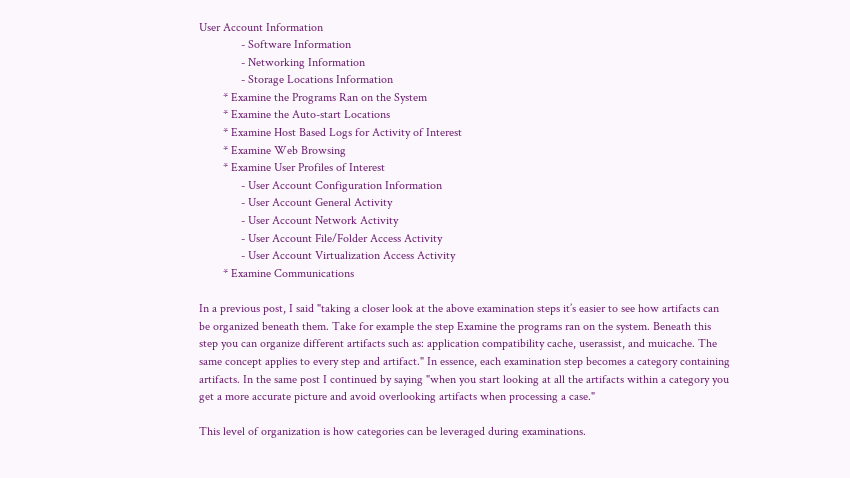User Account Information
              - Software Information
              - Networking Information
              - Storage Locations Information
        * Examine the Programs Ran on the System
        * Examine the Auto-start Locations
        * Examine Host Based Logs for Activity of Interest
        * Examine Web Browsing
        * Examine User Profiles of Interest
              - User Account Configuration Information
              - User Account General Activity
              - User Account Network Activity
              - User Account File/Folder Access Activity
              - User Account Virtualization Access Activity
        * Examine Communications

In a previous post, I said "taking a closer look at the above examination steps it’s easier to see how artifacts can be organized beneath them. Take for example the step Examine the programs ran on the system. Beneath this step you can organize different artifacts such as: application compatibility cache, userassist, and muicache. The same concept applies to every step and artifact." In essence, each examination step becomes a category containing artifacts. In the same post I continued by saying "when you start looking at all the artifacts within a category you get a more accurate picture and avoid overlooking artifacts when processing a case."

This level of organization is how categories can be leveraged during examinations.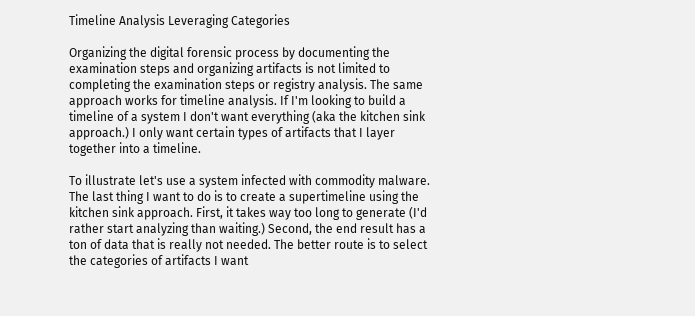Timeline Analysis Leveraging Categories

Organizing the digital forensic process by documenting the examination steps and organizing artifacts is not limited to completing the examination steps or registry analysis. The same approach works for timeline analysis. If I'm looking to build a timeline of a system I don't want everything (aka the kitchen sink approach.) I only want certain types of artifacts that I layer together into a timeline.

To illustrate let's use a system infected with commodity malware. The last thing I want to do is to create a supertimeline using the kitchen sink approach. First, it takes way too long to generate (I'd rather start analyzing than waiting.) Second, the end result has a ton of data that is really not needed. The better route is to select the categories of artifacts I want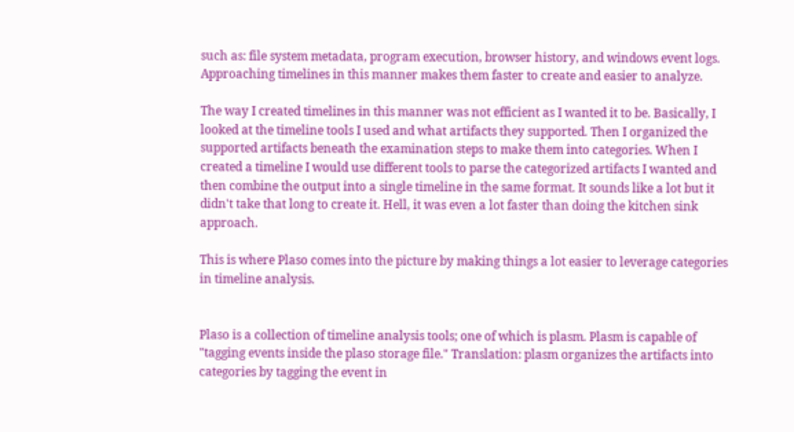such as: file system metadata, program execution, browser history, and windows event logs. Approaching timelines in this manner makes them faster to create and easier to analyze.

The way I created timelines in this manner was not efficient as I wanted it to be. Basically, I looked at the timeline tools I used and what artifacts they supported. Then I organized the supported artifacts beneath the examination steps to make them into categories. When I created a timeline I would use different tools to parse the categorized artifacts I wanted and then combine the output into a single timeline in the same format. It sounds like a lot but it didn't take that long to create it. Hell, it was even a lot faster than doing the kitchen sink approach.

This is where Plaso comes into the picture by making things a lot easier to leverage categories in timeline analysis.


Plaso is a collection of timeline analysis tools; one of which is plasm. Plasm is capable of "tagging events inside the plaso storage file." Translation: plasm organizes the artifacts into categories by tagging the event in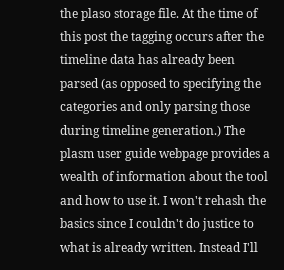the plaso storage file. At the time of this post the tagging occurs after the timeline data has already been parsed (as opposed to specifying the categories and only parsing those during timeline generation.) The plasm user guide webpage provides a wealth of information about the tool and how to use it. I won't rehash the basics since I couldn't do justice to what is already written. Instead I'll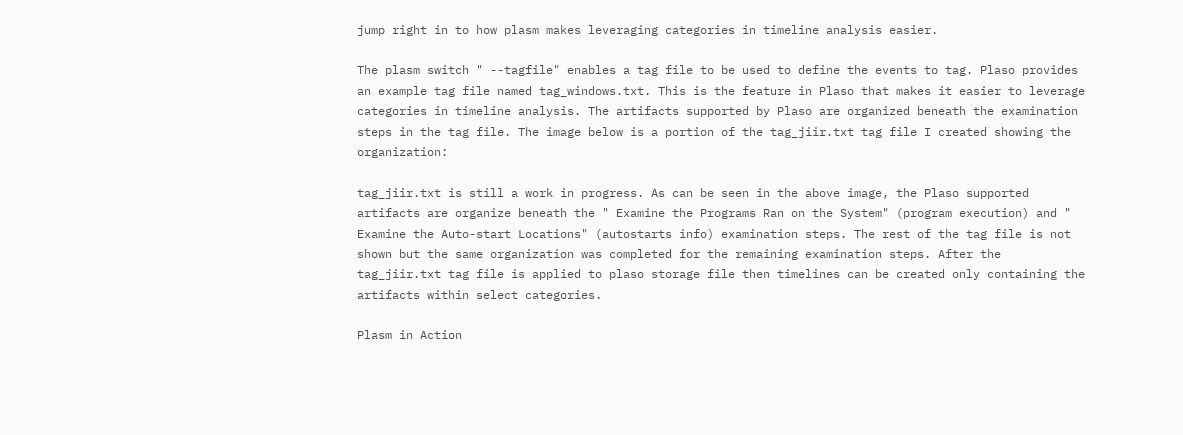jump right in to how plasm makes leveraging categories in timeline analysis easier.

The plasm switch " --tagfile" enables a tag file to be used to define the events to tag. Plaso provides an example tag file named tag_windows.txt. This is the feature in Plaso that makes it easier to leverage categories in timeline analysis. The artifacts supported by Plaso are organized beneath the examination steps in the tag file. The image below is a portion of the tag_jiir.txt tag file I created showing the organization:

tag_jiir.txt is still a work in progress. As can be seen in the above image, the Plaso supported artifacts are organize beneath the " Examine the Programs Ran on the System" (program execution) and " Examine the Auto-start Locations" (autostarts info) examination steps. The rest of the tag file is not shown but the same organization was completed for the remaining examination steps. After the tag_jiir.txt tag file is applied to plaso storage file then timelines can be created only containing the artifacts within select categories.

Plasm in Action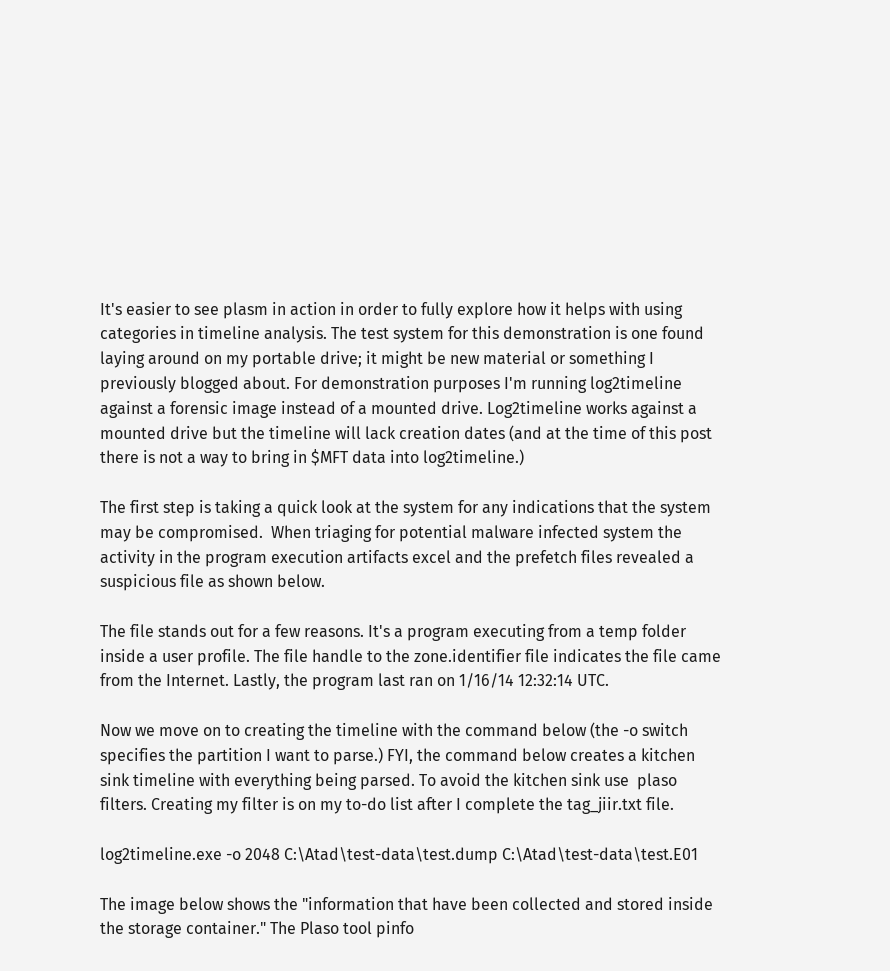It's easier to see plasm in action in order to fully explore how it helps with using categories in timeline analysis. The test system for this demonstration is one found laying around on my portable drive; it might be new material or something I previously blogged about. For demonstration purposes I'm running log2timeline against a forensic image instead of a mounted drive. Log2timeline works against a mounted drive but the timeline will lack creation dates (and at the time of this post there is not a way to bring in $MFT data into log2timeline.)

The first step is taking a quick look at the system for any indications that the system may be compromised.  When triaging for potential malware infected system the activity in the program execution artifacts excel and the prefetch files revealed a suspicious file as shown below.

The file stands out for a few reasons. It's a program executing from a temp folder inside a user profile. The file handle to the zone.identifier file indicates the file came from the Internet. Lastly, the program last ran on 1/16/14 12:32:14 UTC.

Now we move on to creating the timeline with the command below (the -o switch specifies the partition I want to parse.) FYI, the command below creates a kitchen sink timeline with everything being parsed. To avoid the kitchen sink use  plaso filters. Creating my filter is on my to-do list after I complete the tag_jiir.txt file.

log2timeline.exe -o 2048 C:\Atad\test-data\test.dump C:\Atad\test-data\test.E01

The image below shows the "information that have been collected and stored inside the storage container." The Plaso tool pinfo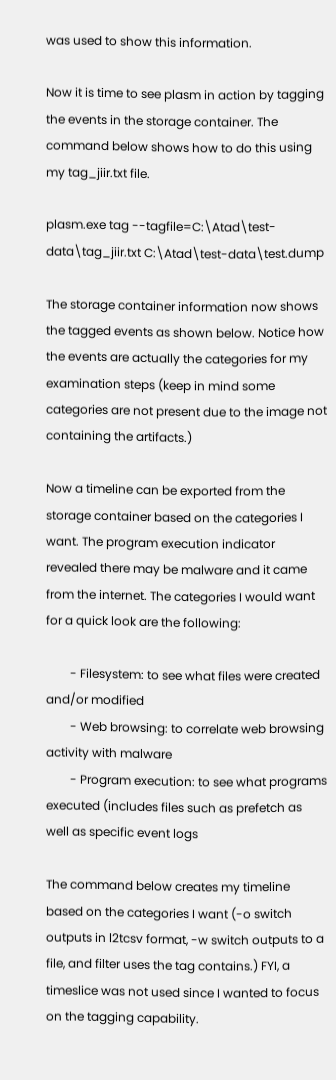was used to show this information.

Now it is time to see plasm in action by tagging the events in the storage container. The command below shows how to do this using my tag_jiir.txt file.

plasm.exe tag --tagfile=C:\Atad\test-data\tag_jiir.txt C:\Atad\test-data\test.dump

The storage container information now shows the tagged events as shown below. Notice how the events are actually the categories for my examination steps (keep in mind some categories are not present due to the image not containing the artifacts.)

Now a timeline can be exported from the storage container based on the categories I want. The program execution indicator revealed there may be malware and it came from the internet. The categories I would want for a quick look are the following:

        - Filesystem: to see what files were created and/or modified
        - Web browsing: to correlate web browsing activity with malware
        - Program execution: to see what programs executed (includes files such as prefetch as well as specific event logs

The command below creates my timeline based on the categories I want (-o switch outputs in l2tcsv format, -w switch outputs to a file, and filter uses the tag contains.) FYI, a timeslice was not used since I wanted to focus on the tagging capability.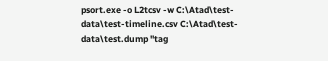psort.exe -o L2tcsv -w C:\Atad\test-data\test-timeline.csv C:\Atad\test-data\test.dump "tag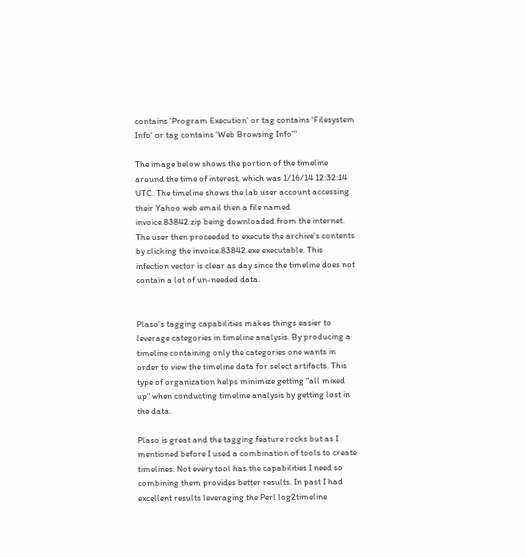contains 'Program Execution' or tag contains 'Filesystem Info' or tag contains 'Web Browsing Info'"

The image below shows the portion of the timeline around the time of interest, which was 1/16/14 12:32:14 UTC. The timeline shows the lab user account accessing their Yahoo web email then a file named invoice.83842.zip being downloaded from the internet. The user then proceeded to execute the archive's contents by clicking the invoice.83842.exe executable. This infection vector is clear as day since the timeline does not contain a lot of un-needed data.


Plaso's tagging capabilities makes things easier to leverage categories in timeline analysis. By producing a timeline containing only the categories one wants in order to view the timeline data for select artifacts. This type of organization helps minimize getting "all mixed up" when conducting timeline analysis by getting lost in the data.

Plaso is great and the tagging feature rocks but as I mentioned before I used a combination of tools to create timelines. Not every tool has the capabilities I need so combining them provides better results. In past I had excellent results leveraging the Perl log2timeline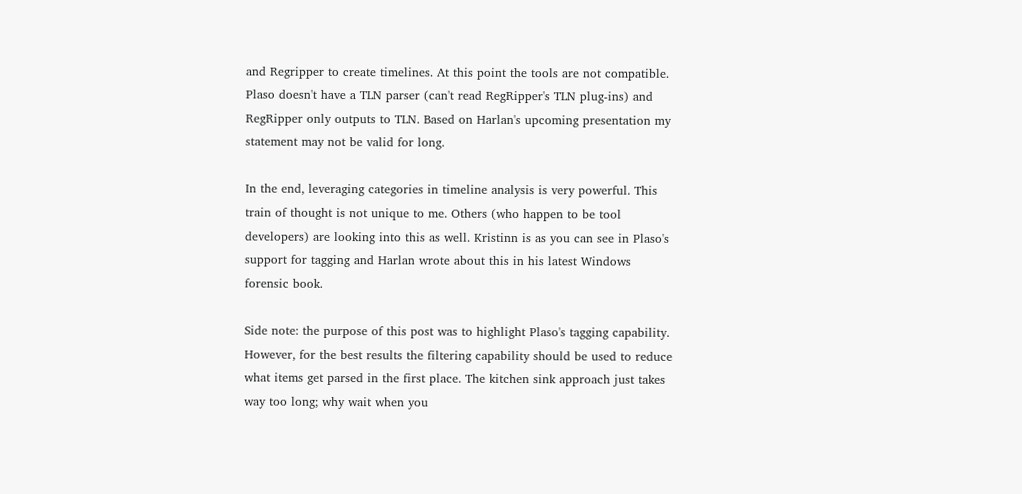and Regripper to create timelines. At this point the tools are not compatible. Plaso doesn't have a TLN parser (can't read RegRipper's TLN plug-ins) and RegRipper only outputs to TLN. Based on Harlan's upcoming presentation my statement may not be valid for long.

In the end, leveraging categories in timeline analysis is very powerful. This train of thought is not unique to me. Others (who happen to be tool developers) are looking into this as well. Kristinn is as you can see in Plaso's support for tagging and Harlan wrote about this in his latest Windows forensic book.

Side note: the purpose of this post was to highlight Plaso's tagging capability. However, for the best results the filtering capability should be used to reduce what items get parsed in the first place. The kitchen sink approach just takes way too long; why wait when you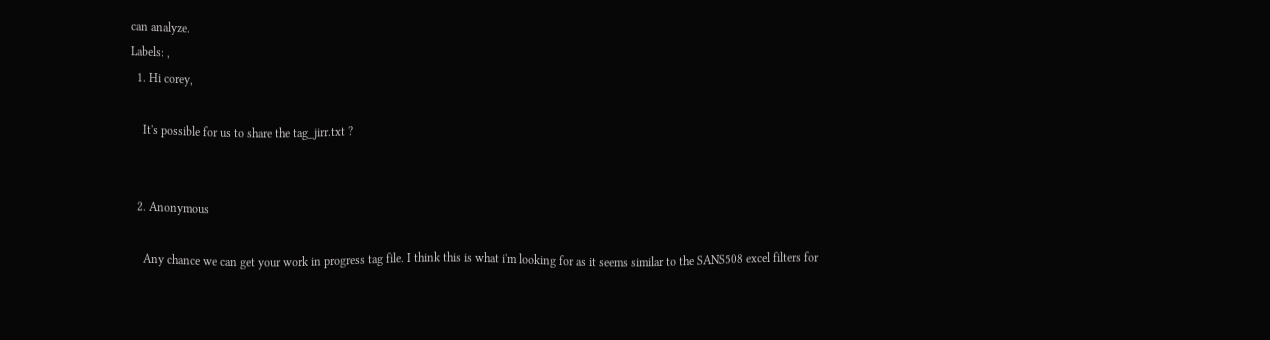can analyze.
Labels: ,
  1. Hi corey,

    It's possible for us to share the tag_jirr.txt ?


  2. Anonymous

    Any chance we can get your work in progress tag file. I think this is what i'm looking for as it seems similar to the SANS508 excel filters for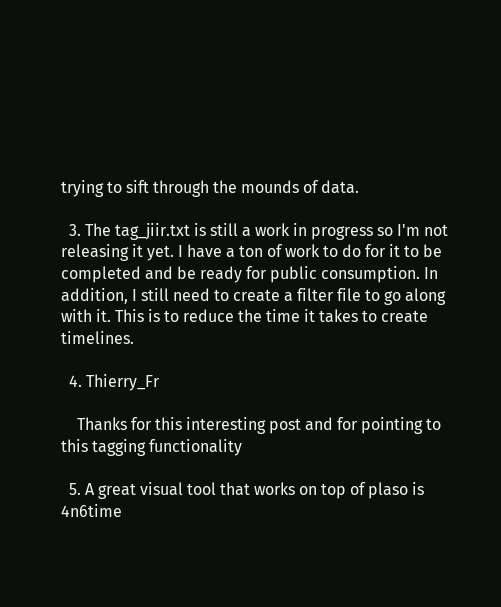trying to sift through the mounds of data.

  3. The tag_jiir.txt is still a work in progress so I'm not releasing it yet. I have a ton of work to do for it to be completed and be ready for public consumption. In addition, I still need to create a filter file to go along with it. This is to reduce the time it takes to create timelines.

  4. Thierry_Fr

    Thanks for this interesting post and for pointing to this tagging functionality

  5. A great visual tool that works on top of plaso is 4n6time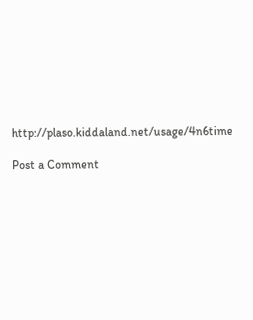http://plaso.kiddaland.net/usage/4n6time

Post a Comment